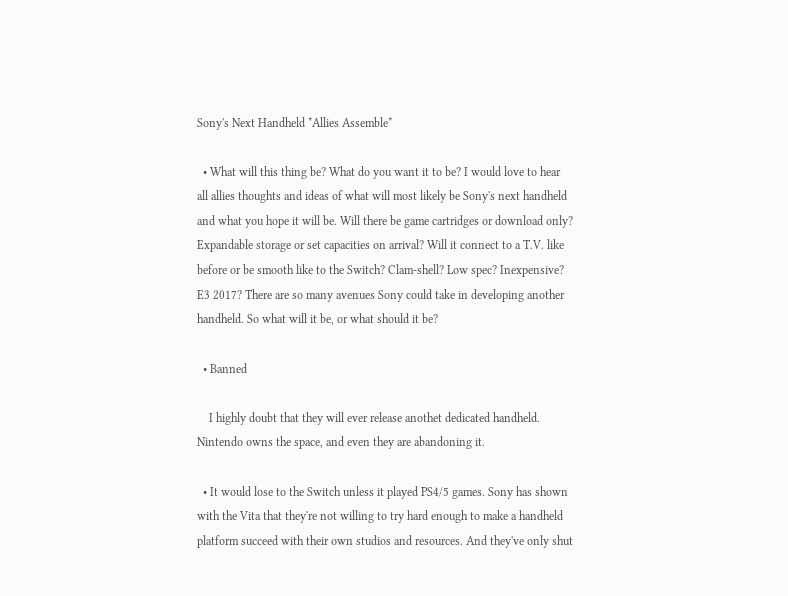Sony's Next Handheld *Allies Assemble*

  • What will this thing be? What do you want it to be? I would love to hear all allies thoughts and ideas of what will most likely be Sony's next handheld and what you hope it will be. Will there be game cartridges or download only? Expandable storage or set capacities on arrival? Will it connect to a T.V. like before or be smooth like to the Switch? Clam-shell? Low spec? Inexpensive? E3 2017? There are so many avenues Sony could take in developing another handheld. So what will it be, or what should it be?

  • Banned

    I highly doubt that they will ever release anothet dedicated handheld. Nintendo owns the space, and even they are abandoning it.

  • It would lose to the Switch unless it played PS4/5 games. Sony has shown with the Vita that they're not willing to try hard enough to make a handheld platform succeed with their own studios and resources. And they've only shut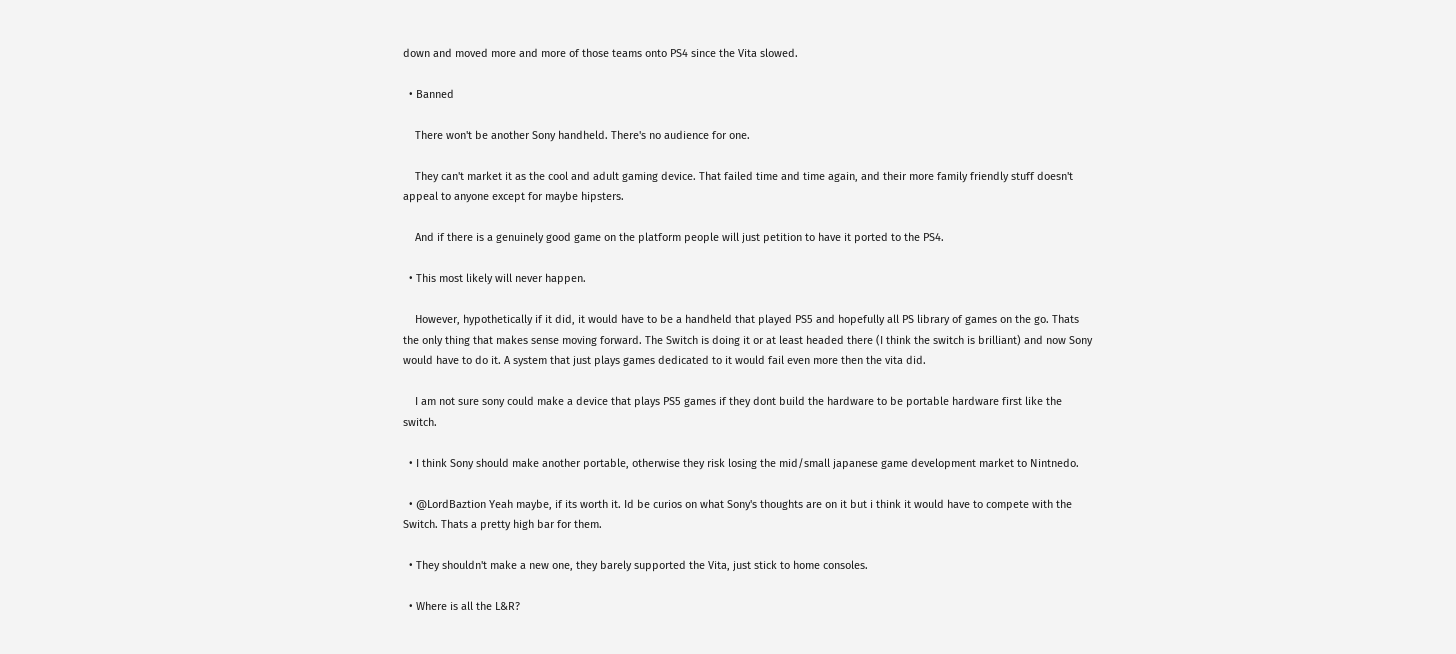down and moved more and more of those teams onto PS4 since the Vita slowed.

  • Banned

    There won't be another Sony handheld. There's no audience for one.

    They can't market it as the cool and adult gaming device. That failed time and time again, and their more family friendly stuff doesn't appeal to anyone except for maybe hipsters.

    And if there is a genuinely good game on the platform people will just petition to have it ported to the PS4.

  • This most likely will never happen.

    However, hypothetically if it did, it would have to be a handheld that played PS5 and hopefully all PS library of games on the go. Thats the only thing that makes sense moving forward. The Switch is doing it or at least headed there (I think the switch is brilliant) and now Sony would have to do it. A system that just plays games dedicated to it would fail even more then the vita did.

    I am not sure sony could make a device that plays PS5 games if they dont build the hardware to be portable hardware first like the switch.

  • I think Sony should make another portable, otherwise they risk losing the mid/small japanese game development market to Nintnedo.

  • @LordBaztion Yeah maybe, if its worth it. Id be curios on what Sony's thoughts are on it but i think it would have to compete with the Switch. Thats a pretty high bar for them.

  • They shouldn't make a new one, they barely supported the Vita, just stick to home consoles.

  • Where is all the L&R?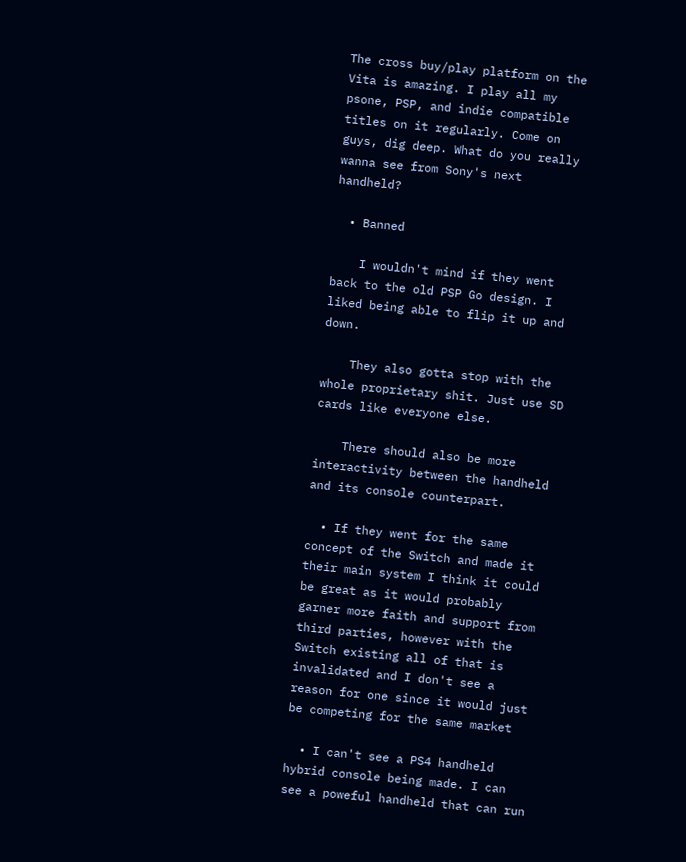The cross buy/play platform on the Vita is amazing. I play all my psone, PSP, and indie compatible titles on it regularly. Come on guys, dig deep. What do you really wanna see from Sony's next handheld?

  • Banned

    I wouldn't mind if they went back to the old PSP Go design. I liked being able to flip it up and down.

    They also gotta stop with the whole proprietary shit. Just use SD cards like everyone else.

    There should also be more interactivity between the handheld and its console counterpart.

  • If they went for the same concept of the Switch and made it their main system I think it could be great as it would probably garner more faith and support from third parties, however with the Switch existing all of that is invalidated and I don't see a reason for one since it would just be competing for the same market

  • I can't see a PS4 handheld hybrid console being made. I can see a poweful handheld that can run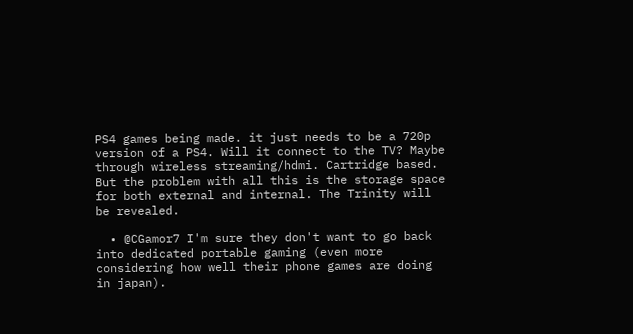PS4 games being made. it just needs to be a 720p version of a PS4. Will it connect to the TV? Maybe through wireless streaming/hdmi. Cartridge based. But the problem with all this is the storage space for both external and internal. The Trinity will be revealed.

  • @CGamor7 I'm sure they don't want to go back into dedicated portable gaming (even more considering how well their phone games are doing in japan).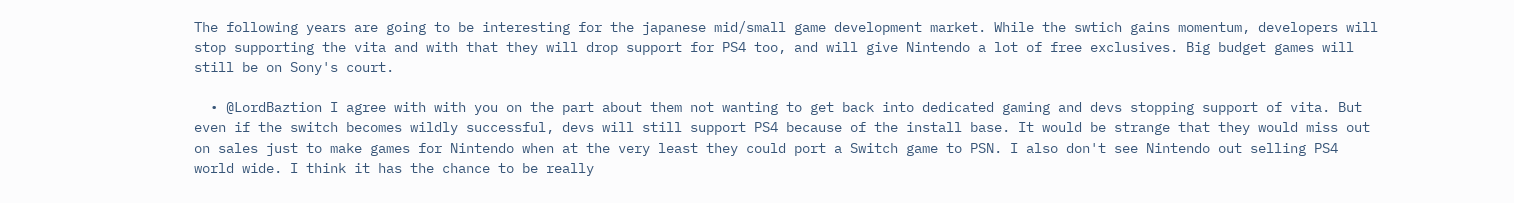The following years are going to be interesting for the japanese mid/small game development market. While the swtich gains momentum, developers will stop supporting the vita and with that they will drop support for PS4 too, and will give Nintendo a lot of free exclusives. Big budget games will still be on Sony's court.

  • @LordBaztion I agree with with you on the part about them not wanting to get back into dedicated gaming and devs stopping support of vita. But even if the switch becomes wildly successful, devs will still support PS4 because of the install base. It would be strange that they would miss out on sales just to make games for Nintendo when at the very least they could port a Switch game to PSN. I also don't see Nintendo out selling PS4 world wide. I think it has the chance to be really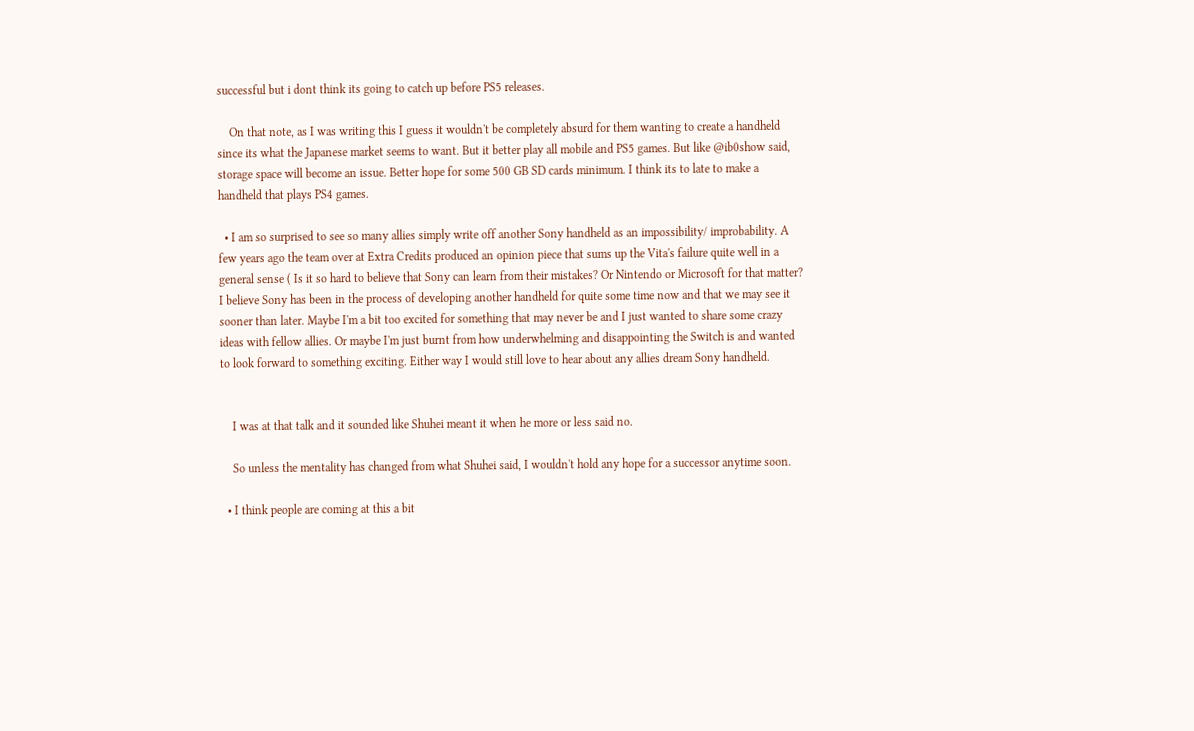successful but i dont think its going to catch up before PS5 releases.

    On that note, as I was writing this I guess it wouldn't be completely absurd for them wanting to create a handheld since its what the Japanese market seems to want. But it better play all mobile and PS5 games. But like @ib0show said, storage space will become an issue. Better hope for some 500 GB SD cards minimum. I think its to late to make a handheld that plays PS4 games.

  • I am so surprised to see so many allies simply write off another Sony handheld as an impossibility/ improbability. A few years ago the team over at Extra Credits produced an opinion piece that sums up the Vita's failure quite well in a general sense ( Is it so hard to believe that Sony can learn from their mistakes? Or Nintendo or Microsoft for that matter? I believe Sony has been in the process of developing another handheld for quite some time now and that we may see it sooner than later. Maybe I'm a bit too excited for something that may never be and I just wanted to share some crazy ideas with fellow allies. Or maybe I'm just burnt from how underwhelming and disappointing the Switch is and wanted to look forward to something exciting. Either way I would still love to hear about any allies dream Sony handheld.


    I was at that talk and it sounded like Shuhei meant it when he more or less said no.

    So unless the mentality has changed from what Shuhei said, I wouldn't hold any hope for a successor anytime soon.

  • I think people are coming at this a bit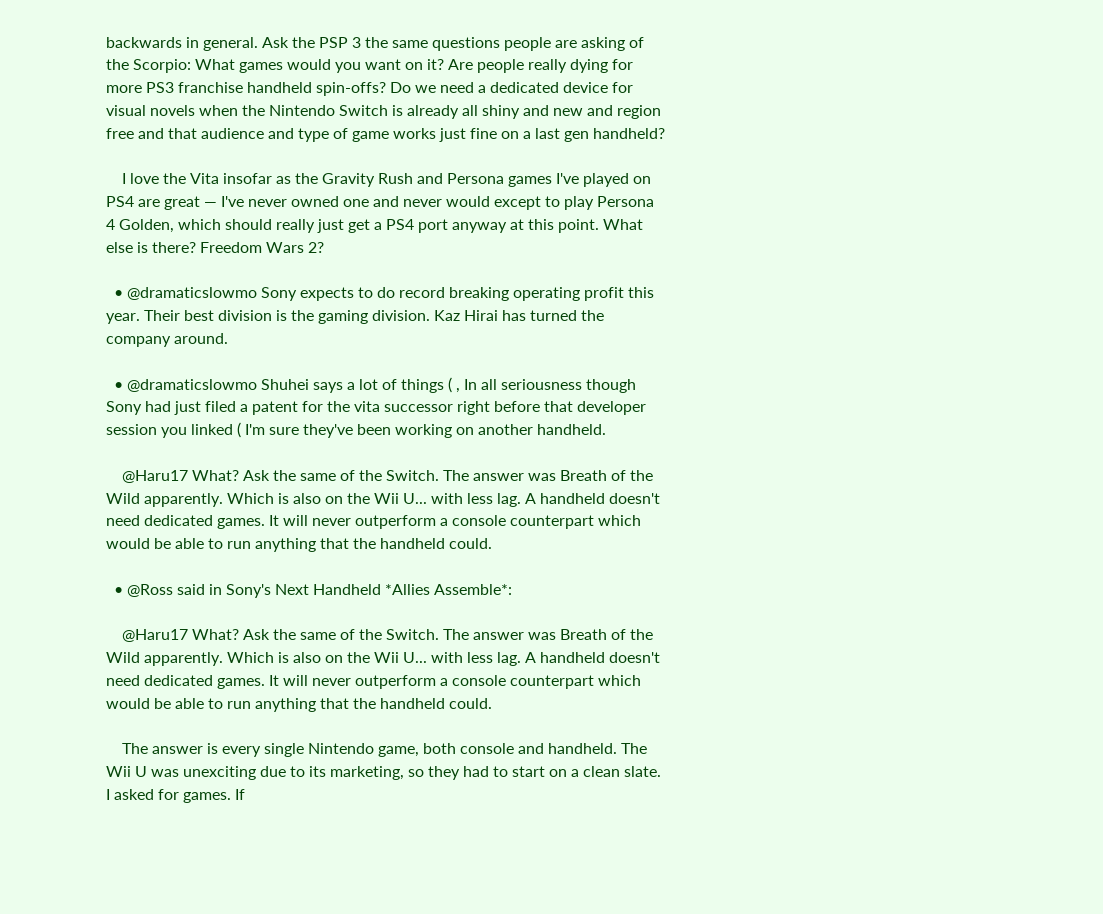backwards in general. Ask the PSP 3 the same questions people are asking of the Scorpio: What games would you want on it? Are people really dying for more PS3 franchise handheld spin-offs? Do we need a dedicated device for visual novels when the Nintendo Switch is already all shiny and new and region free and that audience and type of game works just fine on a last gen handheld?

    I love the Vita insofar as the Gravity Rush and Persona games I've played on PS4 are great — I've never owned one and never would except to play Persona 4 Golden, which should really just get a PS4 port anyway at this point. What else is there? Freedom Wars 2?

  • @dramaticslowmo Sony expects to do record breaking operating profit this year. Their best division is the gaming division. Kaz Hirai has turned the company around.

  • @dramaticslowmo Shuhei says a lot of things ( , In all seriousness though Sony had just filed a patent for the vita successor right before that developer session you linked ( I'm sure they've been working on another handheld.

    @Haru17 What? Ask the same of the Switch. The answer was Breath of the Wild apparently. Which is also on the Wii U... with less lag. A handheld doesn't need dedicated games. It will never outperform a console counterpart which would be able to run anything that the handheld could.

  • @Ross said in Sony's Next Handheld *Allies Assemble*:

    @Haru17 What? Ask the same of the Switch. The answer was Breath of the Wild apparently. Which is also on the Wii U... with less lag. A handheld doesn't need dedicated games. It will never outperform a console counterpart which would be able to run anything that the handheld could.

    The answer is every single Nintendo game, both console and handheld. The Wii U was unexciting due to its marketing, so they had to start on a clean slate. I asked for games. If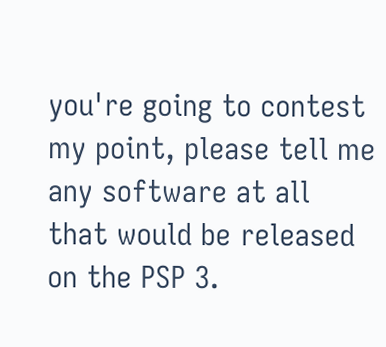you're going to contest my point, please tell me any software at all that would be released on the PSP 3.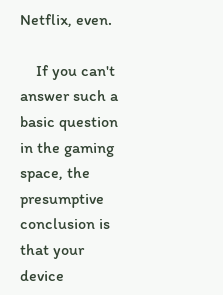Netflix, even.

    If you can't answer such a basic question in the gaming space, the presumptive conclusion is that your device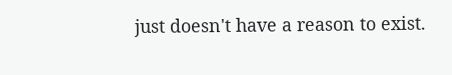just doesn't have a reason to exist.